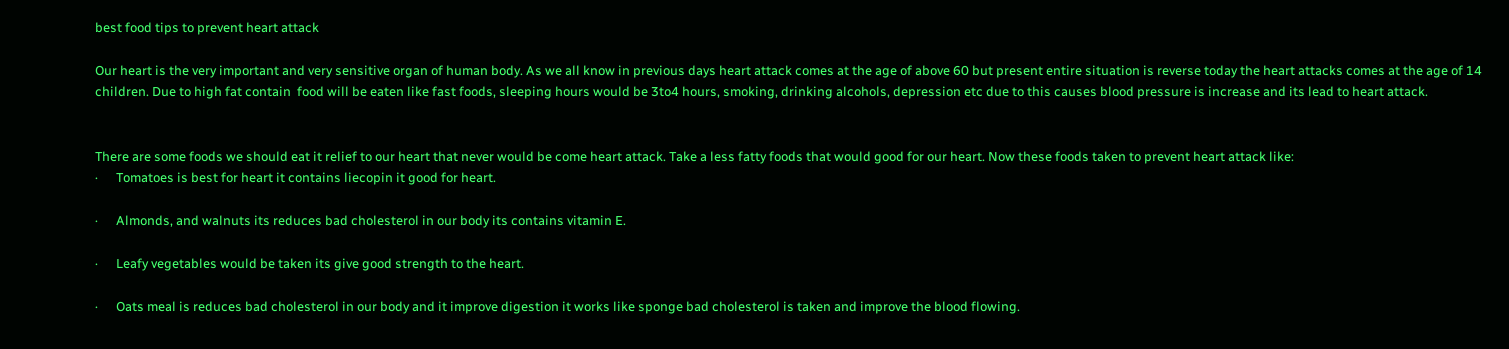best food tips to prevent heart attack

Our heart is the very important and very sensitive organ of human body. As we all know in previous days heart attack comes at the age of above 60 but present entire situation is reverse today the heart attacks comes at the age of 14 children. Due to high fat contain  food will be eaten like fast foods, sleeping hours would be 3to4 hours, smoking, drinking alcohols, depression etc due to this causes blood pressure is increase and its lead to heart attack.


There are some foods we should eat it relief to our heart that never would be come heart attack. Take a less fatty foods that would good for our heart. Now these foods taken to prevent heart attack like:
·      Tomatoes is best for heart it contains liecopin it good for heart.

·      Almonds, and walnuts its reduces bad cholesterol in our body its contains vitamin E.

·      Leafy vegetables would be taken its give good strength to the heart.

·      Oats meal is reduces bad cholesterol in our body and it improve digestion it works like sponge bad cholesterol is taken and improve the blood flowing.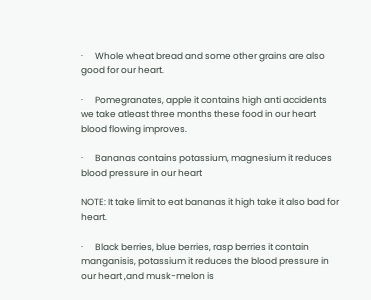·      Whole wheat bread and some other grains are also good for our heart.

·      Pomegranates, apple it contains high anti accidents we take atleast three months these food in our heart blood flowing improves.

·      Bananas contains potassium, magnesium it reduces blood pressure in our heart

NOTE: It take limit to eat bananas it high take it also bad for heart.

·      Black berries, blue berries, rasp berries it contain manganisis, potassium it reduces the blood pressure in our heart ,and musk-melon is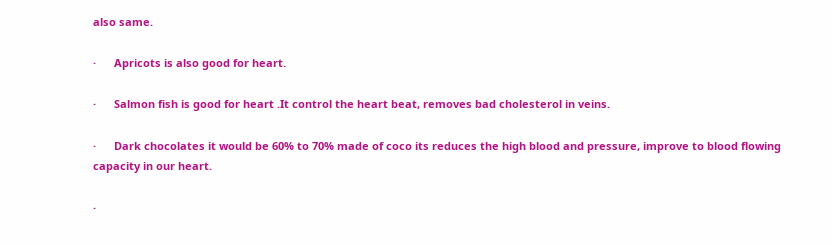also same.

·      Apricots is also good for heart.

·      Salmon fish is good for heart .It control the heart beat, removes bad cholesterol in veins.

·      Dark chocolates it would be 60% to 70% made of coco its reduces the high blood and pressure, improve to blood flowing capacity in our heart.

·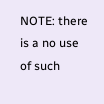NOTE: there is a no use of such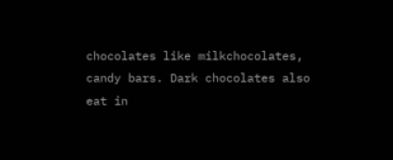chocolates like milkchocolates, candy bars. Dark chocolates also eat in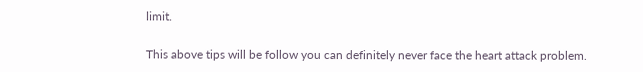limit.

This above tips will be follow you can definitely never face the heart attack problem.